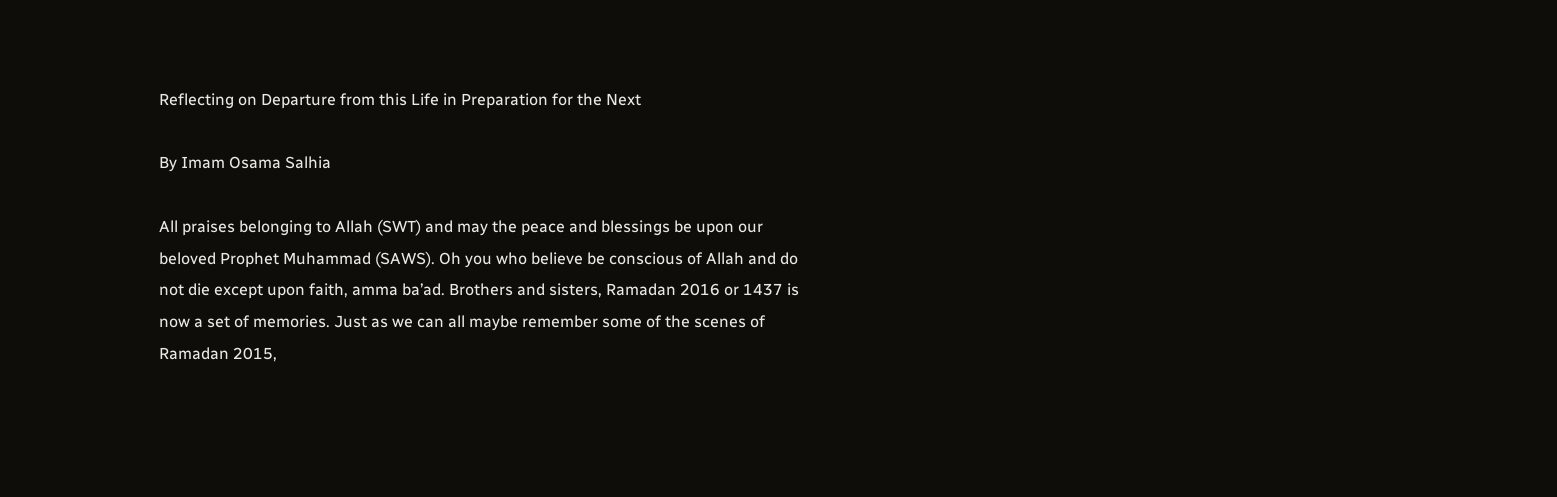Reflecting on Departure from this Life in Preparation for the Next

By Imam Osama Salhia

All praises belonging to Allah (SWT) and may the peace and blessings be upon our beloved Prophet Muhammad (SAWS). Oh you who believe be conscious of Allah and do not die except upon faith, amma ba’ad. Brothers and sisters, Ramadan 2016 or 1437 is now a set of memories. Just as we can all maybe remember some of the scenes of Ramadan 2015,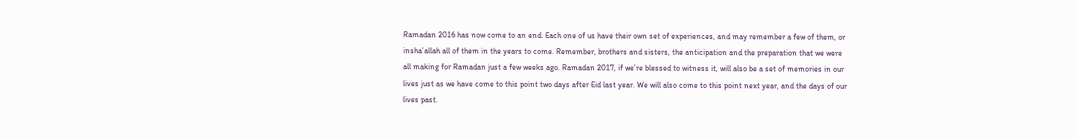Ramadan 2016 has now come to an end. Each one of us have their own set of experiences, and may remember a few of them, or insha’allah all of them in the years to come. Remember, brothers and sisters, the anticipation and the preparation that we were all making for Ramadan just a few weeks ago. Ramadan 2017, if we’re blessed to witness it, will also be a set of memories in our lives just as we have come to this point two days after Eid last year. We will also come to this point next year, and the days of our lives past.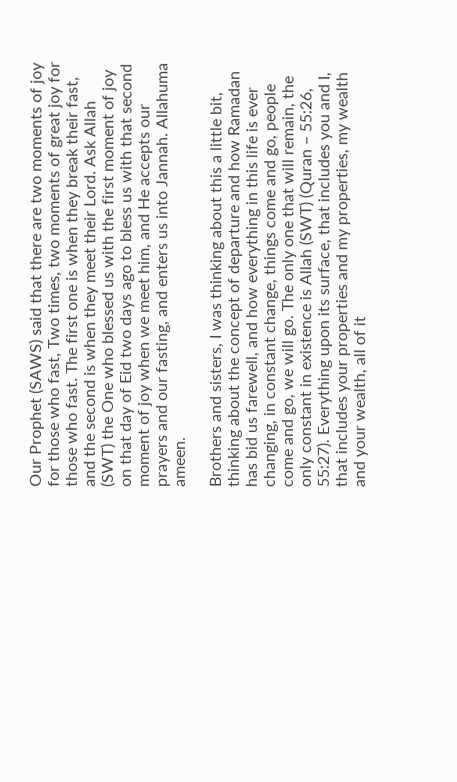Our Prophet (SAWS) said that there are two moments of joy for those who fast, Two times, two moments of great joy for those who fast. The first one is when they break their fast, and the second is when they meet their Lord. Ask Allah (SWT) the One who blessed us with the first moment of joy on that day of Eid two days ago to bless us with that second moment of joy when we meet him, and He accepts our prayers and our fasting, and enters us into Jannah. Allahuma ameen.

Brothers and sisters, I was thinking about this a little bit, thinking about the concept of departure and how Ramadan has bid us farewell, and how everything in this life is ever changing, in constant change, things come and go, people come and go, we will go. The only one that will remain, the only constant in existence is Allah (SWT) (Quran – 55:26, 55:27). Everything upon its surface, that includes you and I, that includes your properties and my properties, my wealth and your wealth, all of it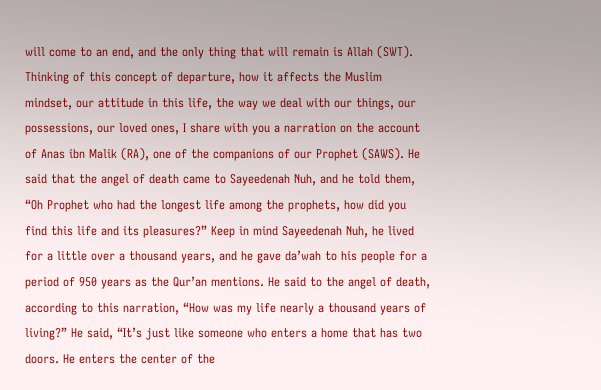will come to an end, and the only thing that will remain is Allah (SWT). Thinking of this concept of departure, how it affects the Muslim mindset, our attitude in this life, the way we deal with our things, our possessions, our loved ones, I share with you a narration on the account of Anas ibn Malik (RA), one of the companions of our Prophet (SAWS). He said that the angel of death came to Sayeedenah Nuh, and he told them, “Oh Prophet who had the longest life among the prophets, how did you find this life and its pleasures?” Keep in mind Sayeedenah Nuh, he lived for a little over a thousand years, and he gave da’wah to his people for a period of 950 years as the Qur’an mentions. He said to the angel of death, according to this narration, “How was my life nearly a thousand years of living?” He said, “It’s just like someone who enters a home that has two doors. He enters the center of the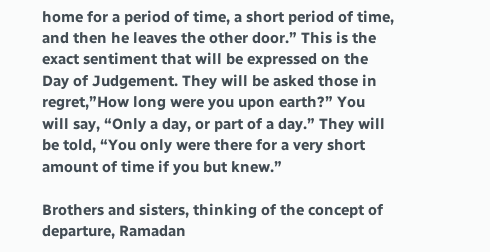home for a period of time, a short period of time, and then he leaves the other door.” This is the exact sentiment that will be expressed on the Day of Judgement. They will be asked those in regret,”How long were you upon earth?” You will say, “Only a day, or part of a day.” They will be told, “You only were there for a very short amount of time if you but knew.”

Brothers and sisters, thinking of the concept of departure, Ramadan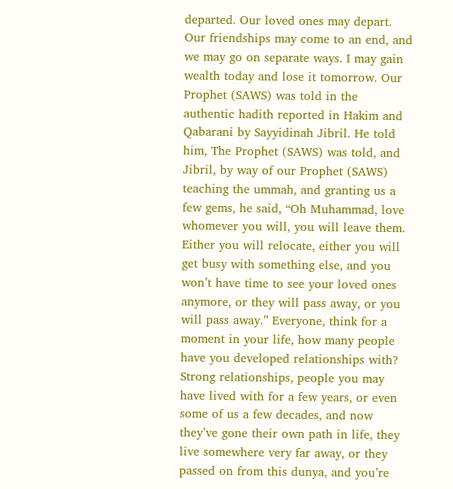departed. Our loved ones may depart. Our friendships may come to an end, and we may go on separate ways. I may gain wealth today and lose it tomorrow. Our Prophet (SAWS) was told in the authentic hadith reported in Hakim and Qabarani by Sayyidinah Jibril. He told him, The Prophet (SAWS) was told, and Jibril, by way of our Prophet (SAWS) teaching the ummah, and granting us a few gems, he said, “Oh Muhammad, love whomever you will, you will leave them. Either you will relocate, either you will get busy with something else, and you won’t have time to see your loved ones anymore, or they will pass away, or you will pass away.” Everyone, think for a moment in your life, how many people have you developed relationships with? Strong relationships, people you may have lived with for a few years, or even some of us a few decades, and now they’ve gone their own path in life, they live somewhere very far away, or they passed on from this dunya, and you’re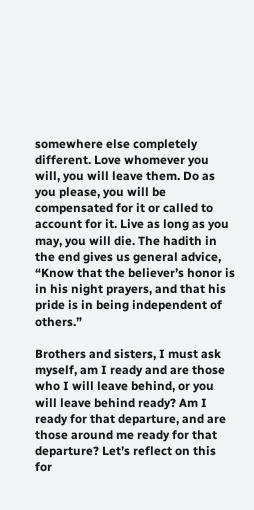somewhere else completely different. Love whomever you will, you will leave them. Do as you please, you will be compensated for it or called to account for it. Live as long as you may, you will die. The hadith in the end gives us general advice, “Know that the believer’s honor is in his night prayers, and that his pride is in being independent of others.”

Brothers and sisters, I must ask myself, am I ready and are those who I will leave behind, or you will leave behind ready? Am I ready for that departure, and are those around me ready for that departure? Let’s reflect on this for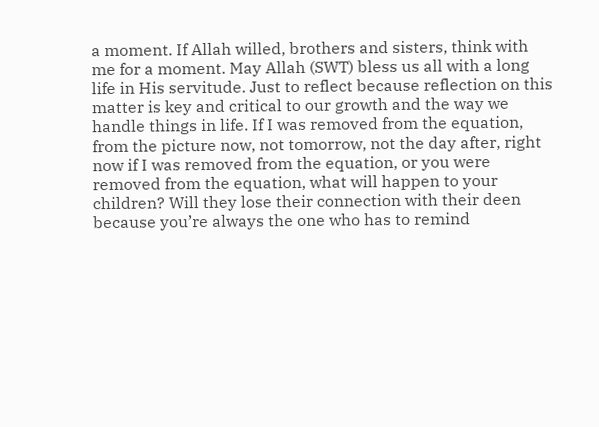a moment. If Allah willed, brothers and sisters, think with me for a moment. May Allah (SWT) bless us all with a long life in His servitude. Just to reflect because reflection on this matter is key and critical to our growth and the way we handle things in life. If I was removed from the equation, from the picture now, not tomorrow, not the day after, right now if I was removed from the equation, or you were removed from the equation, what will happen to your children? Will they lose their connection with their deen because you’re always the one who has to remind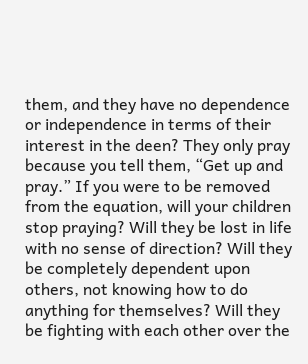them, and they have no dependence or independence in terms of their interest in the deen? They only pray because you tell them, “Get up and pray.” If you were to be removed from the equation, will your children stop praying? Will they be lost in life with no sense of direction? Will they be completely dependent upon others, not knowing how to do anything for themselves? Will they be fighting with each other over the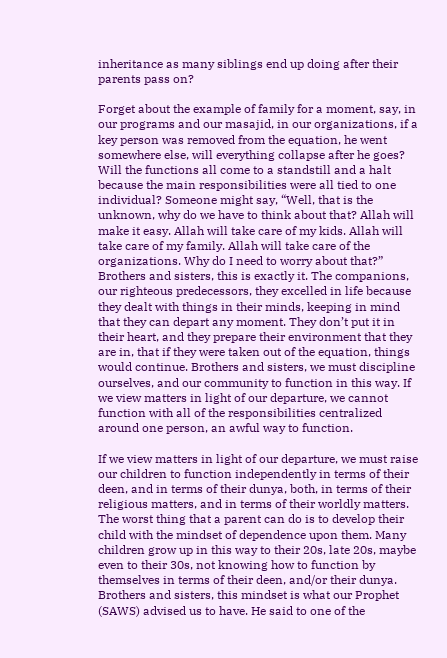inheritance as many siblings end up doing after their parents pass on?

Forget about the example of family for a moment, say, in our programs and our masajid, in our organizations, if a key person was removed from the equation, he went somewhere else, will everything collapse after he goes? Will the functions all come to a standstill and a halt because the main responsibilities were all tied to one individual? Someone might say, “Well, that is the unknown, why do we have to think about that? Allah will make it easy. Allah will take care of my kids. Allah will take care of my family. Allah will take care of the organizations. Why do I need to worry about that?” Brothers and sisters, this is exactly it. The companions, our righteous predecessors, they excelled in life because they dealt with things in their minds, keeping in mind that they can depart any moment. They don’t put it in their heart, and they prepare their environment that they are in, that if they were taken out of the equation, things would continue. Brothers and sisters, we must discipline ourselves, and our community to function in this way. If we view matters in light of our departure, we cannot function with all of the responsibilities centralized around one person, an awful way to function.

If we view matters in light of our departure, we must raise our children to function independently in terms of their deen, and in terms of their dunya, both, in terms of their religious matters, and in terms of their worldly matters. The worst thing that a parent can do is to develop their child with the mindset of dependence upon them. Many children grow up in this way to their 20s, late 20s, maybe even to their 30s, not knowing how to function by themselves in terms of their deen, and/or their dunya. Brothers and sisters, this mindset is what our Prophet (SAWS) advised us to have. He said to one of the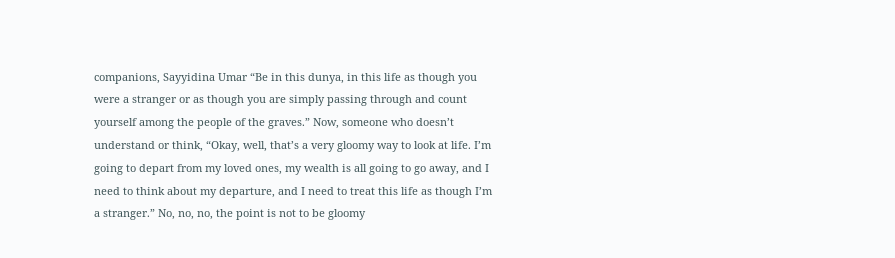companions, Sayyidina Umar “Be in this dunya, in this life as though you were a stranger or as though you are simply passing through and count yourself among the people of the graves.” Now, someone who doesn’t understand or think, “Okay, well, that’s a very gloomy way to look at life. I’m going to depart from my loved ones, my wealth is all going to go away, and I need to think about my departure, and I need to treat this life as though I’m a stranger.” No, no, no, the point is not to be gloomy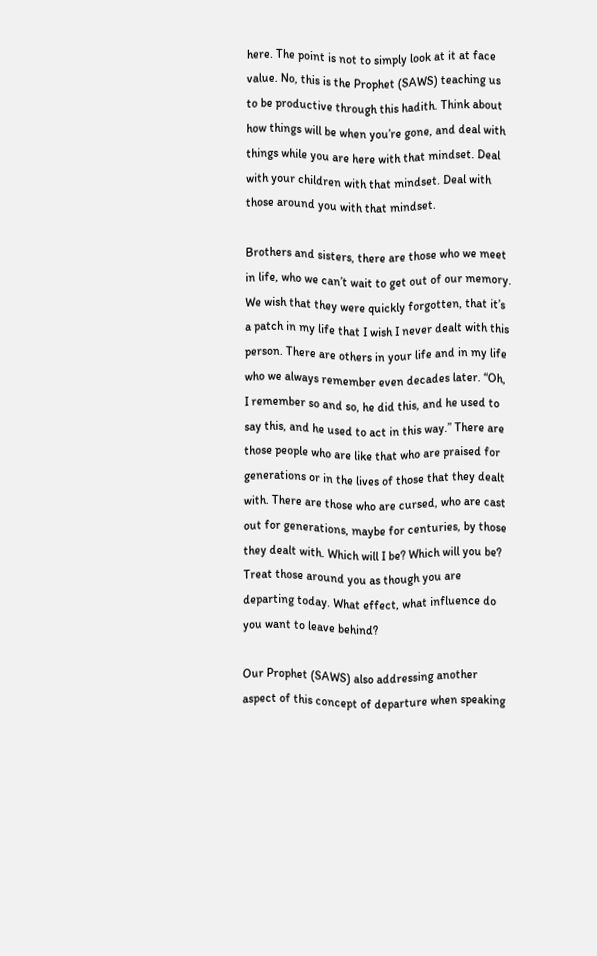here. The point is not to simply look at it at face value. No, this is the Prophet (SAWS) teaching us to be productive through this hadith. Think about how things will be when you’re gone, and deal with things while you are here with that mindset. Deal with your children with that mindset. Deal with those around you with that mindset.

Brothers and sisters, there are those who we meet in life, who we can’t wait to get out of our memory. We wish that they were quickly forgotten, that it’s a patch in my life that I wish I never dealt with this person. There are others in your life and in my life who we always remember even decades later. “Oh, I remember so and so, he did this, and he used to say this, and he used to act in this way.” There are those people who are like that who are praised for generations or in the lives of those that they dealt with. There are those who are cursed, who are cast out for generations, maybe for centuries, by those they dealt with. Which will I be? Which will you be? Treat those around you as though you are departing today. What effect, what influence do you want to leave behind?

Our Prophet (SAWS) also addressing another aspect of this concept of departure when speaking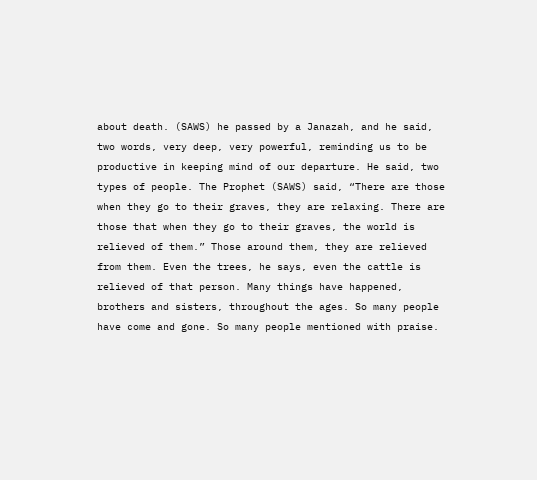about death. (SAWS) he passed by a Janazah, and he said, two words, very deep, very powerful, reminding us to be productive in keeping mind of our departure. He said, two types of people. The Prophet (SAWS) said, “There are those when they go to their graves, they are relaxing. There are those that when they go to their graves, the world is relieved of them.” Those around them, they are relieved from them. Even the trees, he says, even the cattle is relieved of that person. Many things have happened, brothers and sisters, throughout the ages. So many people have come and gone. So many people mentioned with praise.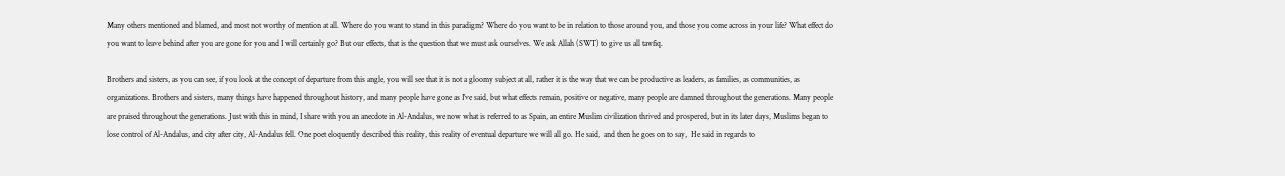Many others mentioned and blamed, and most not worthy of mention at all. Where do you want to stand in this paradigm? Where do you want to be in relation to those around you, and those you come across in your life? What effect do you want to leave behind after you are gone for you and I will certainly go? But our effects, that is the question that we must ask ourselves. We ask Allah (SWT) to give us all tawfiq.

Brothers and sisters, as you can see, if you look at the concept of departure from this angle, you will see that it is not a gloomy subject at all, rather it is the way that we can be productive as leaders, as families, as communities, as organizations. Brothers and sisters, many things have happened throughout history, and many people have gone as I’ve said, but what effects remain, positive or negative, many people are damned throughout the generations. Many people are praised throughout the generations. Just with this in mind, I share with you an anecdote in Al-Andalus, we now what is referred to as Spain, an entire Muslim civilization thrived and prospered, but in its later days, Muslims began to lose control of Al-Andalus, and city after city, Al-Andalus fell. One poet eloquently described this reality, this reality of eventual departure we will all go. He said,  and then he goes on to say,  He said in regards to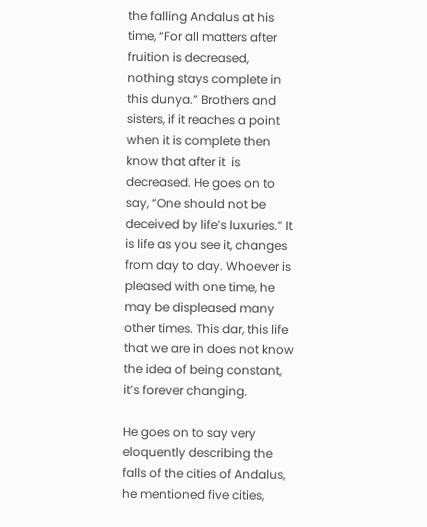the falling Andalus at his time, “For all matters after fruition is decreased, nothing stays complete in this dunya.” Brothers and sisters, if it reaches a point when it is complete then know that after it  is decreased. He goes on to say, “One should not be deceived by life’s luxuries.” It is life as you see it, changes from day to day. Whoever is pleased with one time, he may be displeased many other times. This dar, this life that we are in does not know the idea of being constant, it’s forever changing.

He goes on to say very eloquently describing the falls of the cities of Andalus, he mentioned five cities,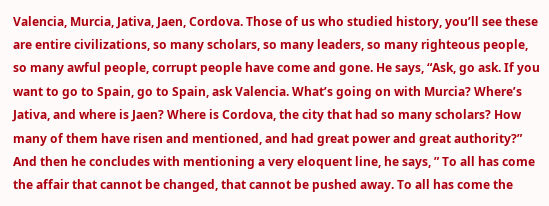Valencia, Murcia, Jativa, Jaen, Cordova. Those of us who studied history, you’ll see these are entire civilizations, so many scholars, so many leaders, so many righteous people, so many awful people, corrupt people have come and gone. He says, “Ask, go ask. If you want to go to Spain, go to Spain, ask Valencia. What’s going on with Murcia? Where’s Jativa, and where is Jaen? Where is Cordova, the city that had so many scholars? How many of them have risen and mentioned, and had great power and great authority?” And then he concludes with mentioning a very eloquent line, he says, ” To all has come the affair that cannot be changed, that cannot be pushed away. To all has come the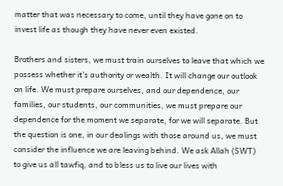matter that was necessary to come, until they have gone on to invest life as though they have never even existed.

Brothers and sisters, we must train ourselves to leave that which we possess whether it’s authority or wealth. It will change our outlook on life. We must prepare ourselves, and our dependence, our families, our students, our communities, we must prepare our dependence for the moment we separate, for we will separate. But the question is one, in our dealings with those around us, we must consider the influence we are leaving behind. We ask Allah (SWT) to give us all tawfiq, and to bless us to live our lives with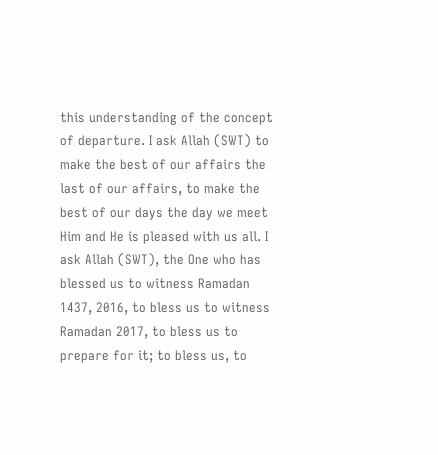this understanding of the concept of departure. I ask Allah (SWT) to make the best of our affairs the last of our affairs, to make the best of our days the day we meet Him and He is pleased with us all. I ask Allah (SWT), the One who has blessed us to witness Ramadan 1437, 2016, to bless us to witness Ramadan 2017, to bless us to prepare for it; to bless us, to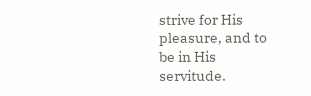strive for His pleasure, and to be in His servitude.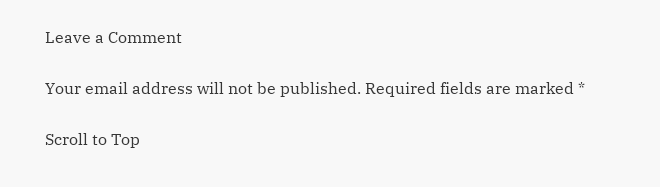Leave a Comment

Your email address will not be published. Required fields are marked *

Scroll to Top